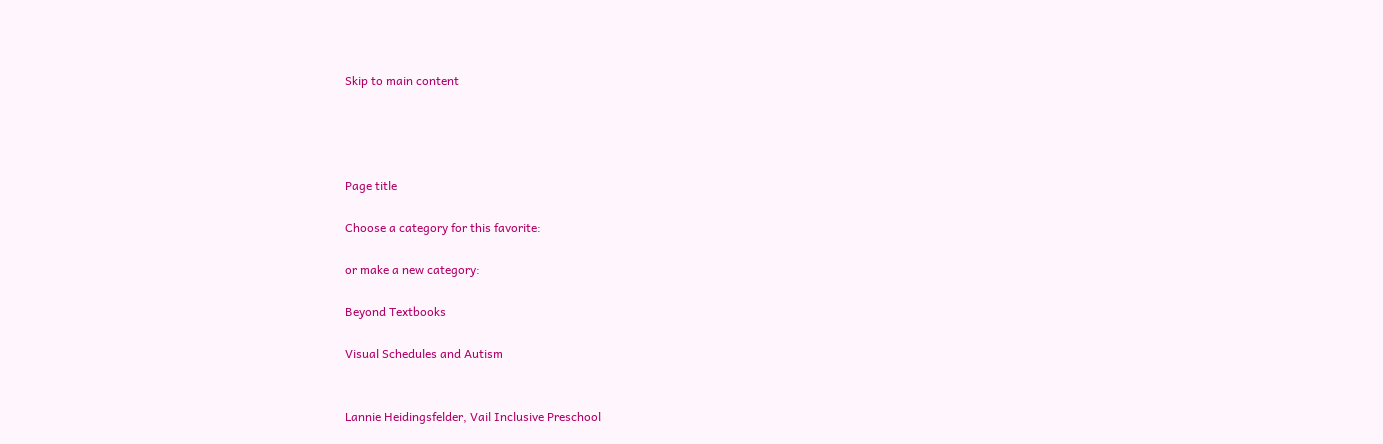Skip to main content




Page title

Choose a category for this favorite:

or make a new category:

Beyond Textbooks

Visual Schedules and Autism


Lannie Heidingsfelder, Vail Inclusive Preschool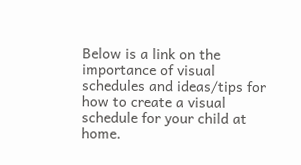Below is a link on the importance of visual schedules and ideas/tips for how to create a visual schedule for your child at home.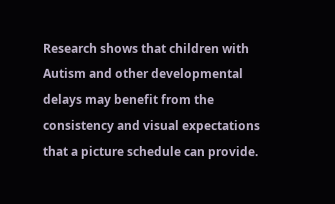Research shows that children with Autism and other developmental delays may benefit from the consistency and visual expectations that a picture schedule can provide.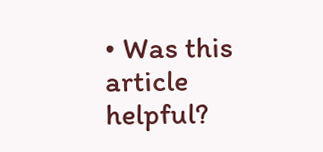• Was this article helpful?